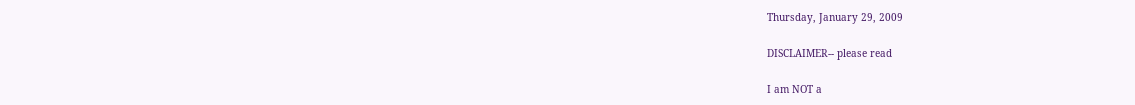Thursday, January 29, 2009

DISCLAIMER-- please read

I am NOT a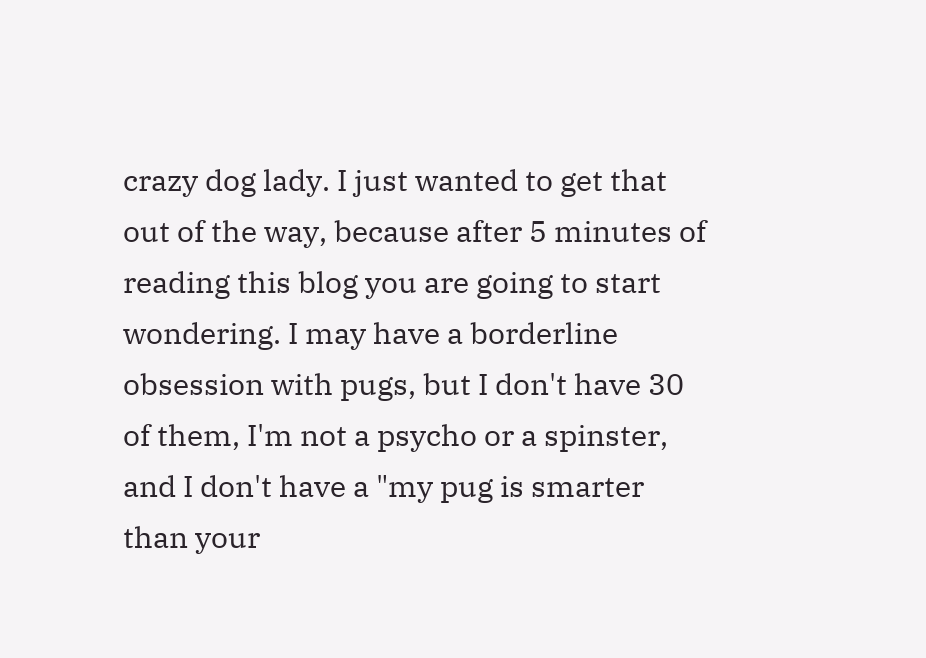crazy dog lady. I just wanted to get that out of the way, because after 5 minutes of reading this blog you are going to start wondering. I may have a borderline obsession with pugs, but I don't have 30 of them, I'm not a psycho or a spinster, and I don't have a "my pug is smarter than your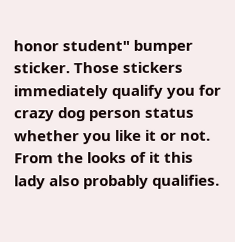honor student" bumper sticker. Those stickers immediately qualify you for crazy dog person status whether you like it or not. From the looks of it this lady also probably qualifies.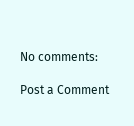No comments:

Post a Comment